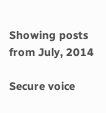Showing posts from July, 2014

Secure voice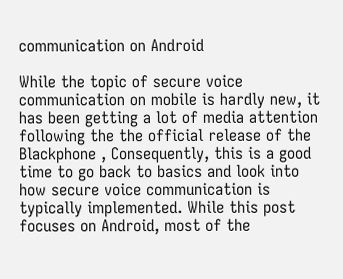communication on Android

While the topic of secure voice communication on mobile is hardly new, it has been getting a lot of media attention following the the official release of the Blackphone , Consequently, this is a good time to go back to basics and look into how secure voice communication is typically implemented. While this post focuses on Android, most of the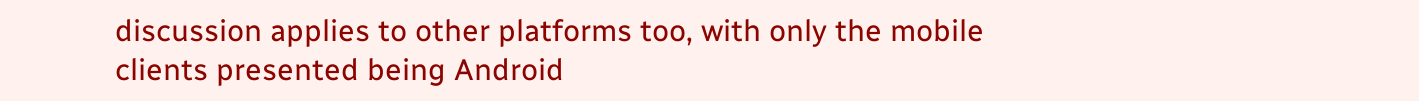discussion applies to other platforms too, with only the mobile clients presented being Android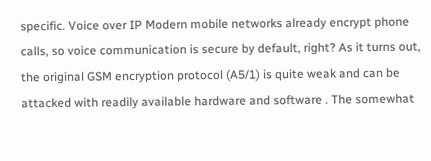specific. Voice over IP Modern mobile networks already encrypt phone calls, so voice communication is secure by default, right? As it turns out, the original GSM encryption protocol (A5/1) is quite weak and can be attacked with readily available hardware and software . The somewhat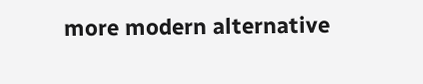more modern alternative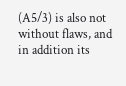(A5/3) is also not without flaws, and in addition its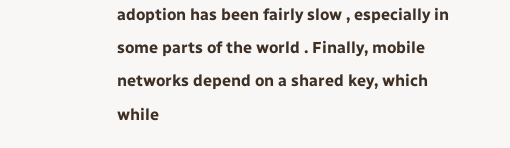adoption has been fairly slow , especially in some parts of the world . Finally, mobile networks depend on a shared key, which while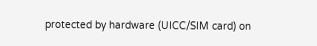protected by hardware (UICC/SIM card) on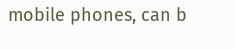mobile phones, can b